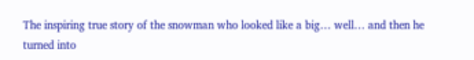The inspiring true story of the snowman who looked like a big… well… and then he turned into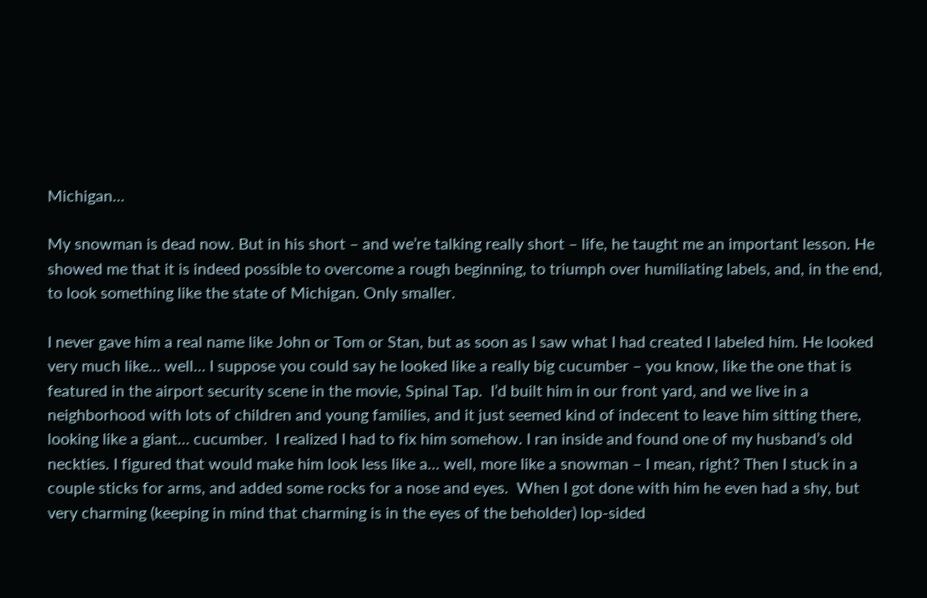Michigan…

My snowman is dead now. But in his short – and we’re talking really short – life, he taught me an important lesson. He showed me that it is indeed possible to overcome a rough beginning, to triumph over humiliating labels, and, in the end, to look something like the state of Michigan. Only smaller.

I never gave him a real name like John or Tom or Stan, but as soon as I saw what I had created I labeled him. He looked very much like… well… I suppose you could say he looked like a really big cucumber – you know, like the one that is featured in the airport security scene in the movie, Spinal Tap.  I’d built him in our front yard, and we live in a neighborhood with lots of children and young families, and it just seemed kind of indecent to leave him sitting there, looking like a giant… cucumber.  I realized I had to fix him somehow. I ran inside and found one of my husband’s old neckties. I figured that would make him look less like a… well, more like a snowman – I mean, right? Then I stuck in a couple sticks for arms, and added some rocks for a nose and eyes.  When I got done with him he even had a shy, but very charming (keeping in mind that charming is in the eyes of the beholder) lop-sided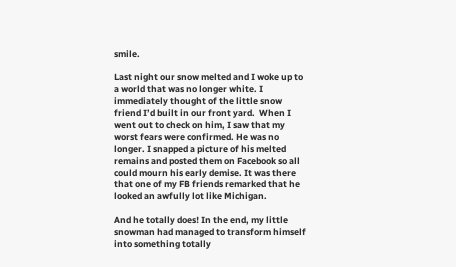smile.

Last night our snow melted and I woke up to a world that was no longer white. I immediately thought of the little snow friend I’d built in our front yard.  When I went out to check on him, I saw that my worst fears were confirmed. He was no longer. I snapped a picture of his melted remains and posted them on Facebook so all could mourn his early demise. It was there that one of my FB friends remarked that he looked an awfully lot like Michigan.

And he totally does! In the end, my little snowman had managed to transform himself into something totally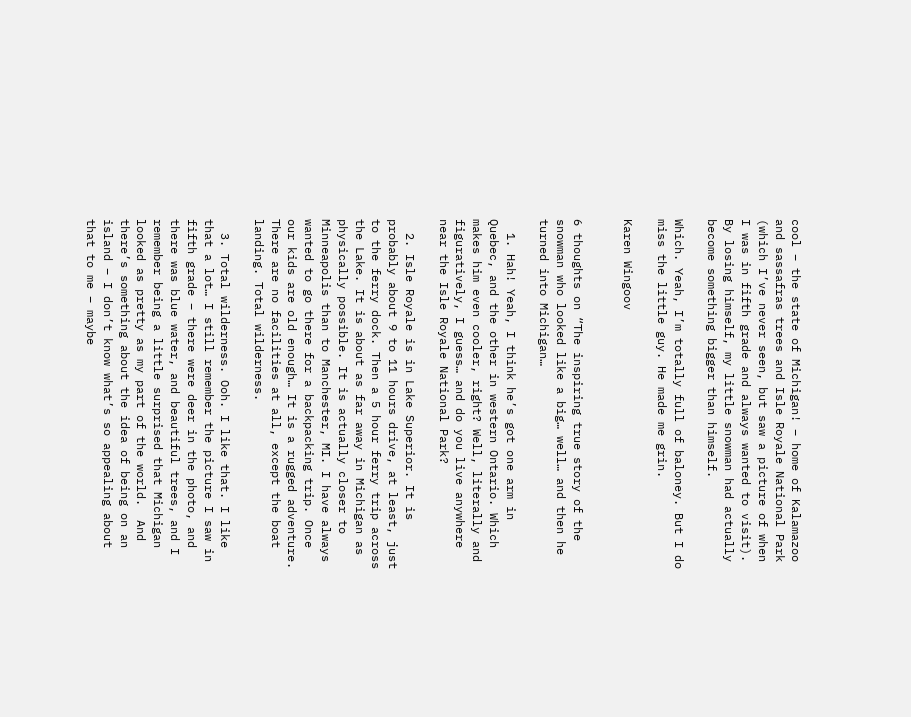cool – the state of Michigan! – home of Kalamazoo and sassafras trees and Isle Royale National Park (which I’ve never seen, but saw a picture of when I was in fifth grade and always wanted to visit).  By losing himself, my little snowman had actually become something bigger than himself.

Which. Yeah, I’m totally full of baloney. But I do miss the little guy. He made me grin.

Karen Wingoov


6 thoughts on “The inspiring true story of the snowman who looked like a big… well… and then he turned into Michigan…

  1. Hah! Yeah, I think he’s got one arm in Quebec, and the other in western Ontario. Which makes him even cooler, right? Well, literally and figuratively, I guess… and do you live anywhere near the Isle Royale National Park?

  2. Isle Royale is in Lake Superior. It is probably about 9 to 11 hours drive, at least, just to the ferry dock. Then a 5 hour ferry trip across the Lake. It is about as far away in Michigan as physically possible. It is actually closer to Minneapolis than to Manchester, MI. I have always wanted to go there for a backpacking trip. Once our kids are old enough… It is a rugged adventure. There are no facilities at all, except the boat landing. Total wilderness.

  3. Total wilderness. Ooh. I like that. I like that a lot… I still remember the picture I saw in fifth grade – there were deer in the photo, and there was blue water, and beautiful trees, and I remember being a little surprised that Michigan looked as pretty as my part of the world.  And there’s something about the idea of being on an island – I don’t know what’s so appealing about that to me – maybe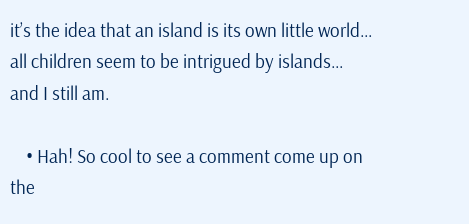it’s the idea that an island is its own little world… all children seem to be intrigued by islands… and I still am.

    • Hah! So cool to see a comment come up on the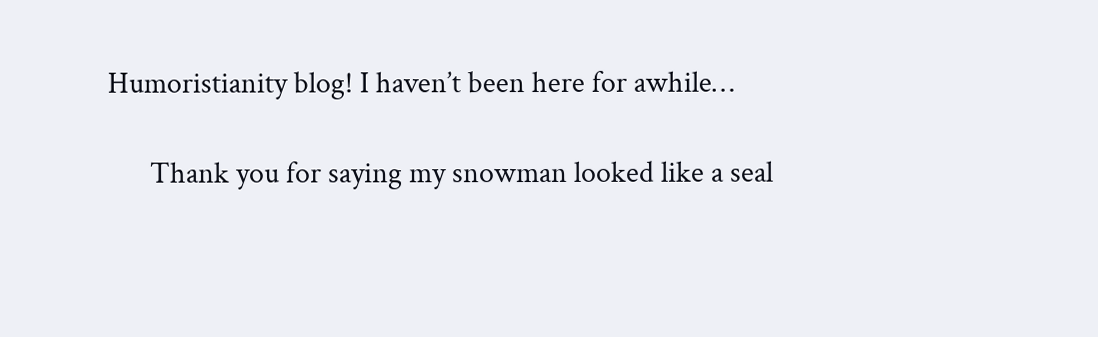Humoristianity blog! I haven’t been here for awhile…

      Thank you for saying my snowman looked like a seal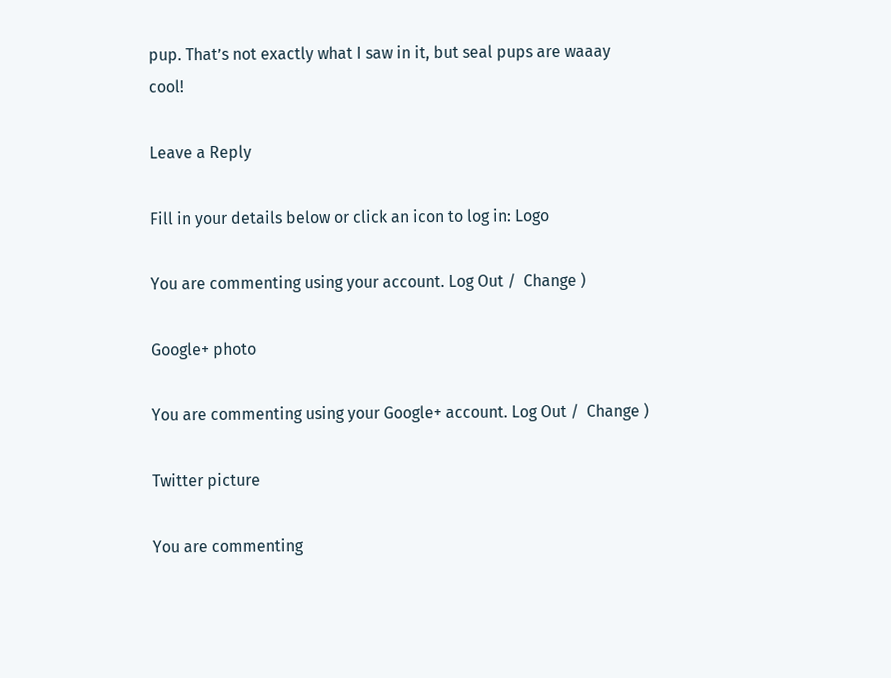pup. That’s not exactly what I saw in it, but seal pups are waaay cool!

Leave a Reply

Fill in your details below or click an icon to log in: Logo

You are commenting using your account. Log Out /  Change )

Google+ photo

You are commenting using your Google+ account. Log Out /  Change )

Twitter picture

You are commenting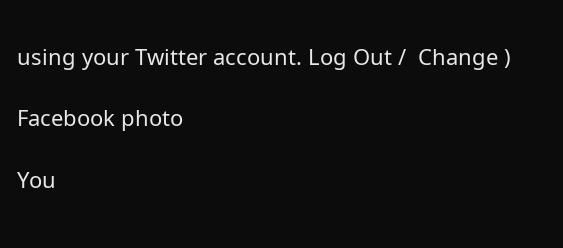using your Twitter account. Log Out /  Change )

Facebook photo

You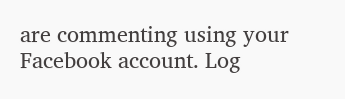are commenting using your Facebook account. Log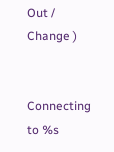Out /  Change )


Connecting to %s